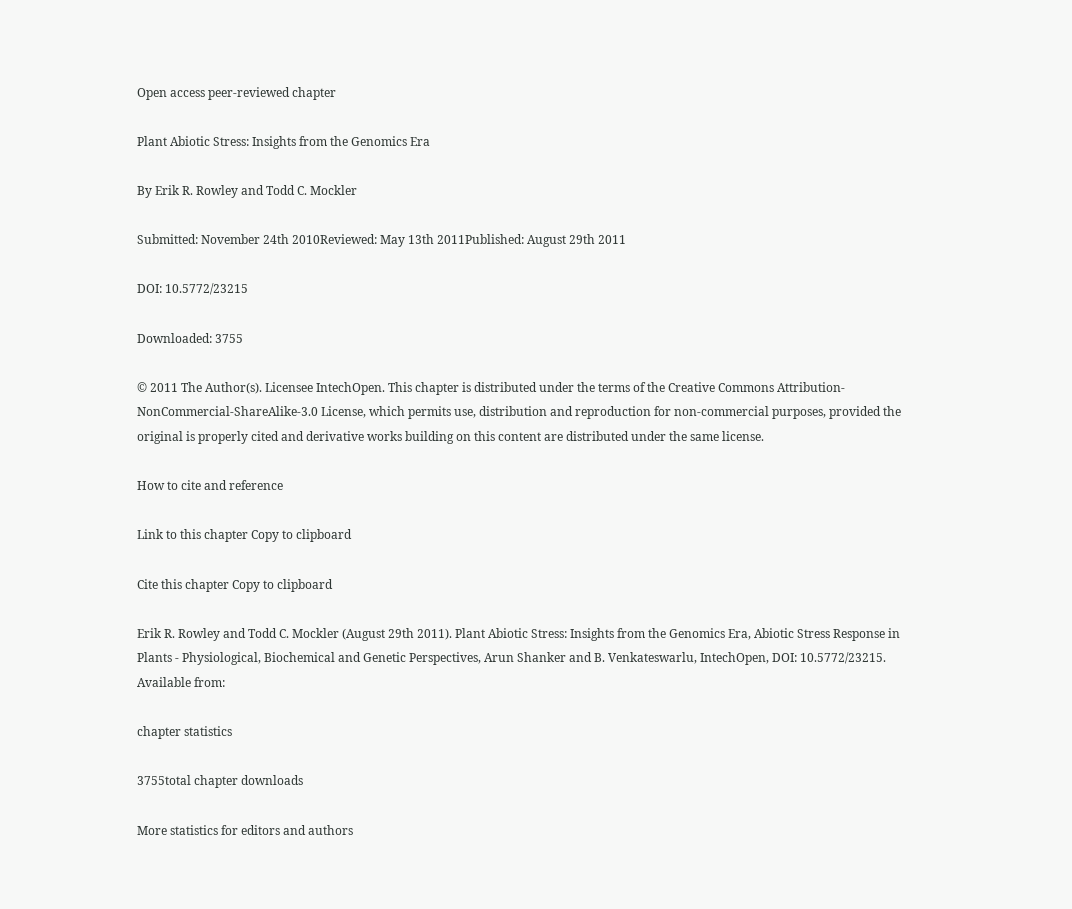Open access peer-reviewed chapter

Plant Abiotic Stress: Insights from the Genomics Era

By Erik R. Rowley and Todd C. Mockler

Submitted: November 24th 2010Reviewed: May 13th 2011Published: August 29th 2011

DOI: 10.5772/23215

Downloaded: 3755

© 2011 The Author(s). Licensee IntechOpen. This chapter is distributed under the terms of the Creative Commons Attribution-NonCommercial-ShareAlike-3.0 License, which permits use, distribution and reproduction for non-commercial purposes, provided the original is properly cited and derivative works building on this content are distributed under the same license.

How to cite and reference

Link to this chapter Copy to clipboard

Cite this chapter Copy to clipboard

Erik R. Rowley and Todd C. Mockler (August 29th 2011). Plant Abiotic Stress: Insights from the Genomics Era, Abiotic Stress Response in Plants - Physiological, Biochemical and Genetic Perspectives, Arun Shanker and B. Venkateswarlu, IntechOpen, DOI: 10.5772/23215. Available from:

chapter statistics

3755total chapter downloads

More statistics for editors and authors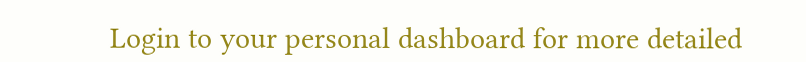Login to your personal dashboard for more detailed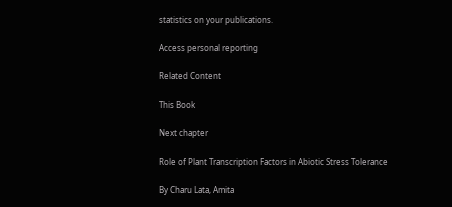statistics on your publications.

Access personal reporting

Related Content

This Book

Next chapter

Role of Plant Transcription Factors in Abiotic Stress Tolerance

By Charu Lata, Amita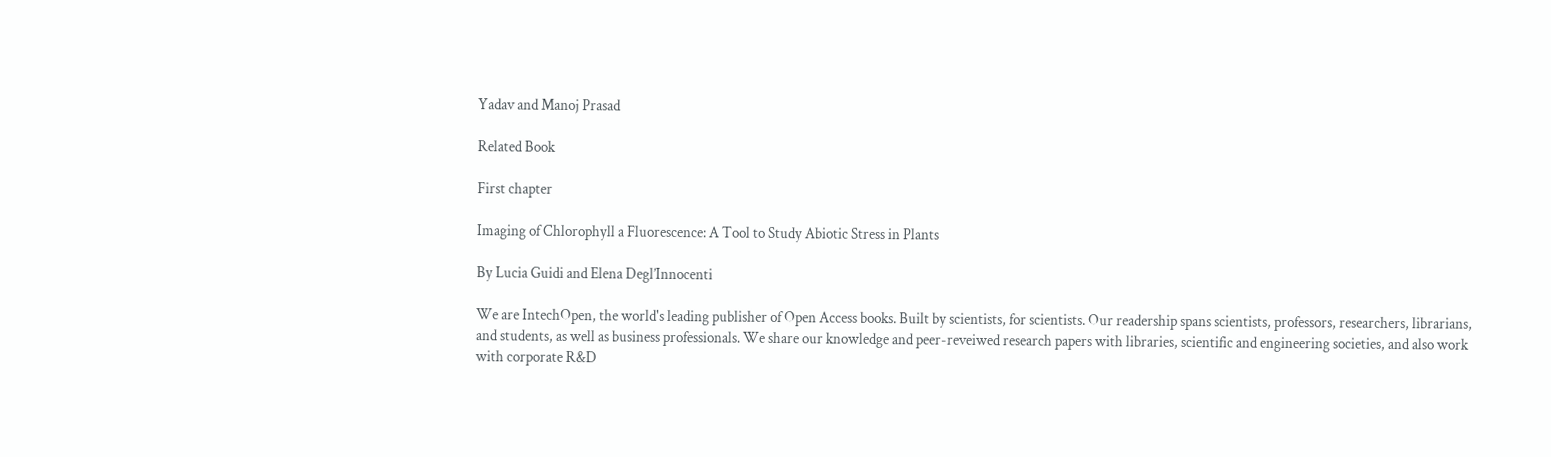Yadav and Manoj Prasad

Related Book

First chapter

Imaging of Chlorophyll a Fluorescence: A Tool to Study Abiotic Stress in Plants

By Lucia Guidi and Elena Degl’Innocenti

We are IntechOpen, the world's leading publisher of Open Access books. Built by scientists, for scientists. Our readership spans scientists, professors, researchers, librarians, and students, as well as business professionals. We share our knowledge and peer-reveiwed research papers with libraries, scientific and engineering societies, and also work with corporate R&D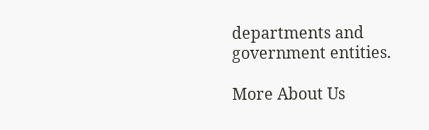departments and government entities.

More About Us